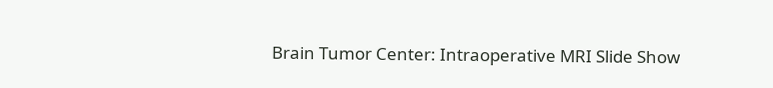Brain Tumor Center: Intraoperative MRI Slide Show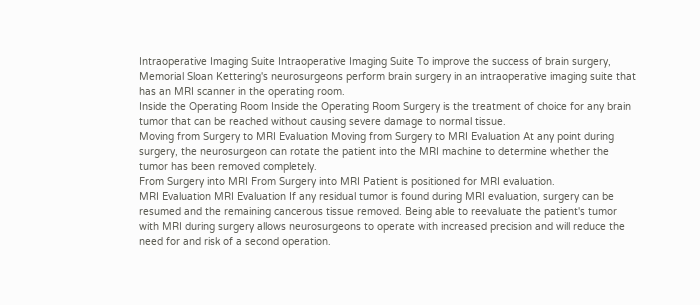Intraoperative Imaging Suite Intraoperative Imaging Suite To improve the success of brain surgery, Memorial Sloan Kettering's neurosurgeons perform brain surgery in an intraoperative imaging suite that has an MRI scanner in the operating room.
Inside the Operating Room Inside the Operating Room Surgery is the treatment of choice for any brain tumor that can be reached without causing severe damage to normal tissue.
Moving from Surgery to MRI Evaluation Moving from Surgery to MRI Evaluation At any point during surgery, the neurosurgeon can rotate the patient into the MRI machine to determine whether the tumor has been removed completely.
From Surgery into MRI From Surgery into MRI Patient is positioned for MRI evaluation.
MRI Evaluation MRI Evaluation If any residual tumor is found during MRI evaluation, surgery can be resumed and the remaining cancerous tissue removed. Being able to reevaluate the patient's tumor with MRI during surgery allows neurosurgeons to operate with increased precision and will reduce the need for and risk of a second operation.